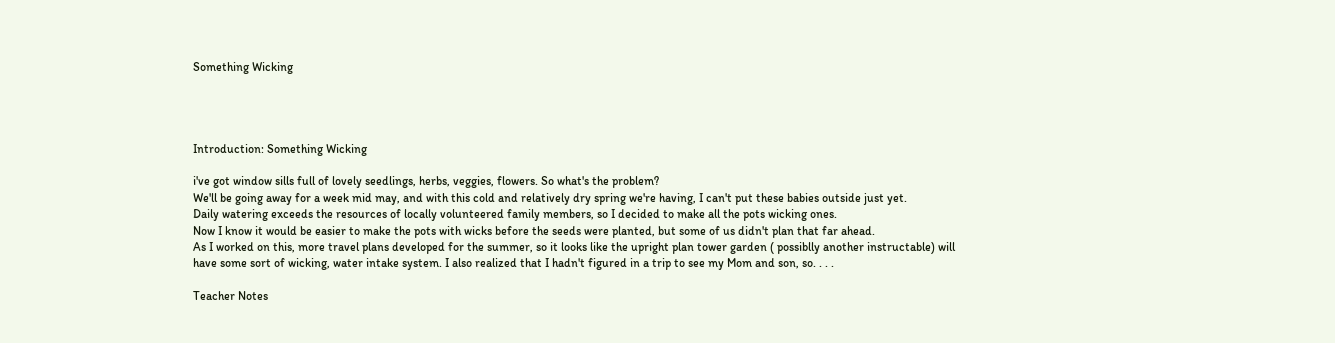Something Wicking




Introduction: Something Wicking

i've got window sills full of lovely seedlings, herbs, veggies, flowers. So what's the problem?
We'll be going away for a week mid may, and with this cold and relatively dry spring we're having, I can't put these babies outside just yet.
Daily watering exceeds the resources of locally volunteered family members, so I decided to make all the pots wicking ones.
Now I know it would be easier to make the pots with wicks before the seeds were planted, but some of us didn't plan that far ahead.
As I worked on this, more travel plans developed for the summer, so it looks like the upright plan tower garden ( possiblly another instructable) will have some sort of wicking, water intake system. I also realized that I hadn't figured in a trip to see my Mom and son, so. . . .

Teacher Notes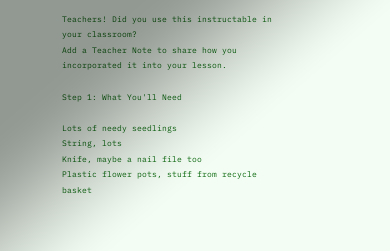Teachers! Did you use this instructable in your classroom?
Add a Teacher Note to share how you incorporated it into your lesson.

Step 1: What You'll Need

Lots of needy seedlings
String, lots
Knife, maybe a nail file too
Plastic flower pots, stuff from recycle basket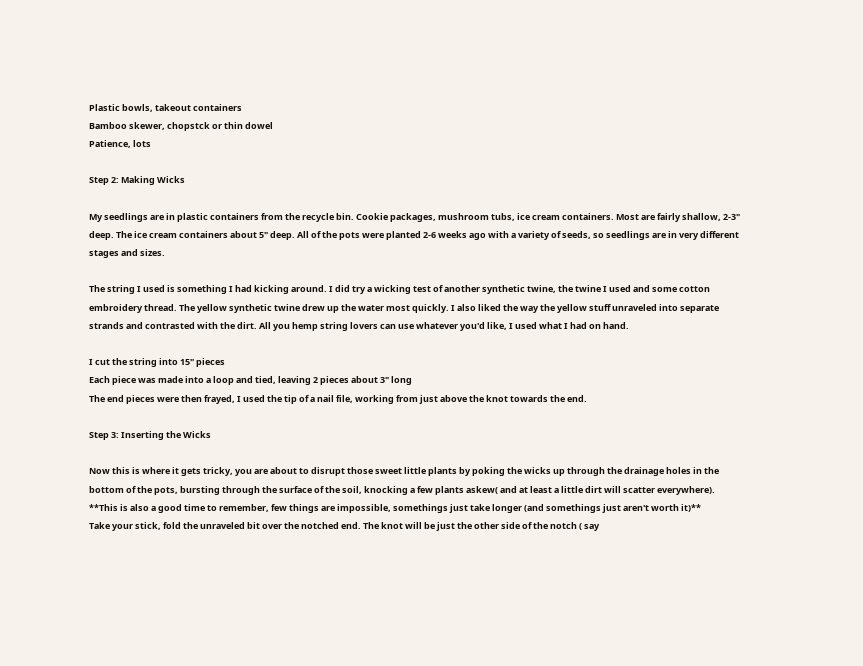Plastic bowls, takeout containers
Bamboo skewer, chopstck or thin dowel
Patience, lots

Step 2: Making Wicks

My seedlings are in plastic containers from the recycle bin. Cookie packages, mushroom tubs, ice cream containers. Most are fairly shallow, 2-3" deep. The ice cream containers about 5" deep. All of the pots were planted 2-6 weeks ago with a variety of seeds, so seedlings are in very different stages and sizes.

The string I used is something I had kicking around. I did try a wicking test of another synthetic twine, the twine I used and some cotton embroidery thread. The yellow synthetic twine drew up the water most quickly. I also liked the way the yellow stuff unraveled into separate strands and contrasted with the dirt. All you hemp string lovers can use whatever you'd like, I used what I had on hand.

I cut the string into 15" pieces
Each piece was made into a loop and tied, leaving 2 pieces about 3" long
The end pieces were then frayed, I used the tip of a nail file, working from just above the knot towards the end.

Step 3: Inserting the Wicks

Now this is where it gets tricky, you are about to disrupt those sweet little plants by poking the wicks up through the drainage holes in the bottom of the pots, bursting through the surface of the soil, knocking a few plants askew( and at least a little dirt will scatter everywhere).
**This is also a good time to remember, few things are impossible, somethings just take longer (and somethings just aren't worth it)**
Take your stick, fold the unraveled bit over the notched end. The knot will be just the other side of the notch ( say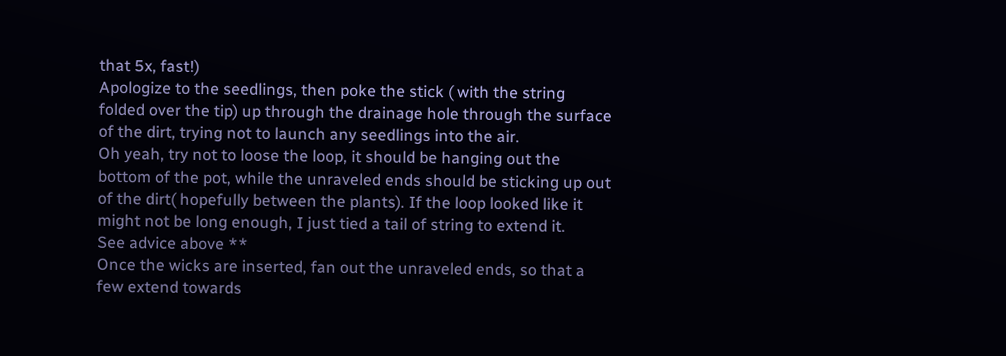that 5x, fast!)
Apologize to the seedlings, then poke the stick ( with the string folded over the tip) up through the drainage hole through the surface of the dirt, trying not to launch any seedlings into the air.
Oh yeah, try not to loose the loop, it should be hanging out the bottom of the pot, while the unraveled ends should be sticking up out of the dirt( hopefully between the plants). If the loop looked like it might not be long enough, I just tied a tail of string to extend it.
See advice above **
Once the wicks are inserted, fan out the unraveled ends, so that a few extend towards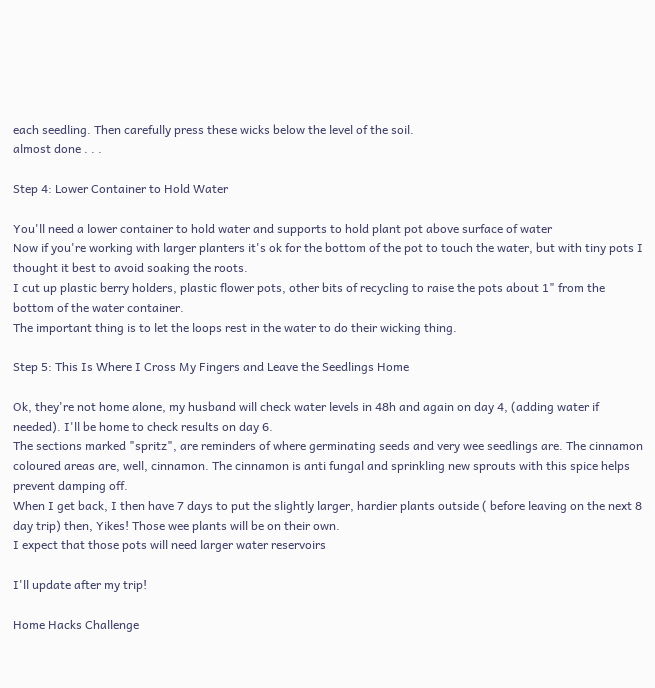each seedling. Then carefully press these wicks below the level of the soil.
almost done . . .

Step 4: Lower Container to Hold Water

You'll need a lower container to hold water and supports to hold plant pot above surface of water
Now if you're working with larger planters it's ok for the bottom of the pot to touch the water, but with tiny pots I thought it best to avoid soaking the roots.
I cut up plastic berry holders, plastic flower pots, other bits of recycling to raise the pots about 1" from the bottom of the water container.
The important thing is to let the loops rest in the water to do their wicking thing.

Step 5: This Is Where I Cross My Fingers and Leave the Seedlings Home

Ok, they're not home alone, my husband will check water levels in 48h and again on day 4, (adding water if needed). I'll be home to check results on day 6.
The sections marked "spritz", are reminders of where germinating seeds and very wee seedlings are. The cinnamon coloured areas are, well, cinnamon. The cinnamon is anti fungal and sprinkling new sprouts with this spice helps prevent damping off.
When I get back, I then have 7 days to put the slightly larger, hardier plants outside ( before leaving on the next 8 day trip) then, Yikes! Those wee plants will be on their own.
I expect that those pots will need larger water reservoirs

I'll update after my trip!

Home Hacks Challenge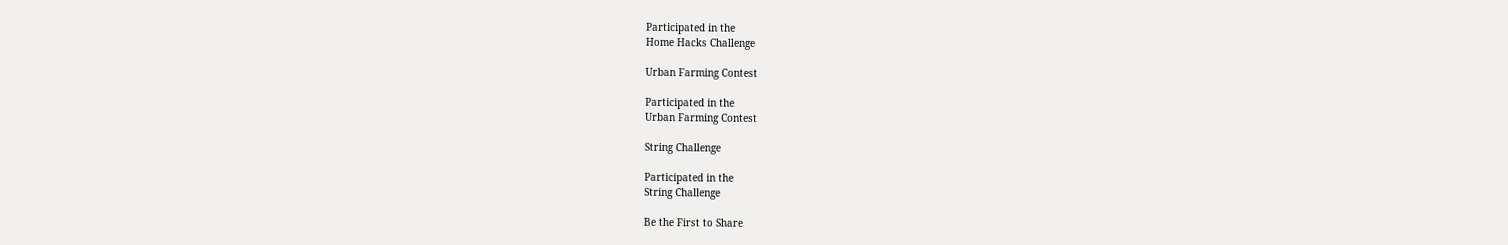Participated in the
Home Hacks Challenge

Urban Farming Contest

Participated in the
Urban Farming Contest

String Challenge

Participated in the
String Challenge

Be the First to Share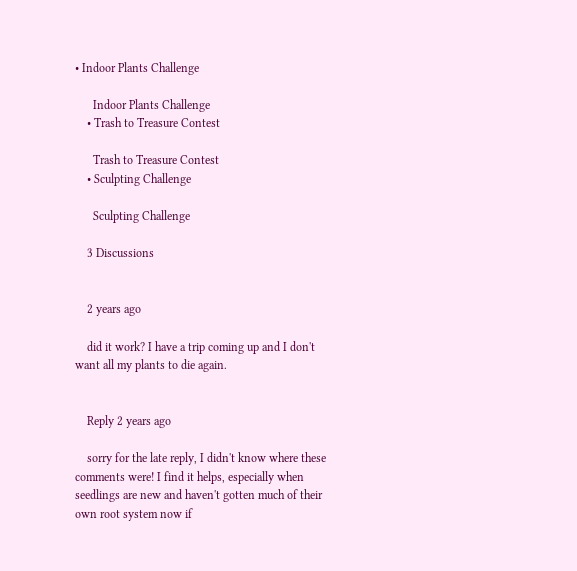• Indoor Plants Challenge

      Indoor Plants Challenge
    • Trash to Treasure Contest

      Trash to Treasure Contest
    • Sculpting Challenge

      Sculpting Challenge

    3 Discussions


    2 years ago

    did it work? I have a trip coming up and I don't want all my plants to die again.


    Reply 2 years ago

    sorry for the late reply, I didn't know where these comments were! I find it helps, especially when seedlings are new and haven't gotten much of their own root system now if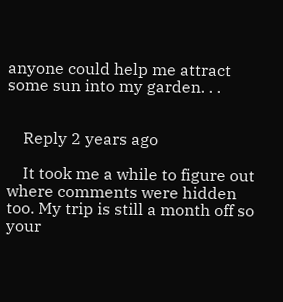anyone could help me attract some sun into my garden. . .


    Reply 2 years ago

    It took me a while to figure out where comments were hidden too. My trip is still a month off so your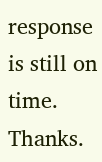response is still on time. Thanks.